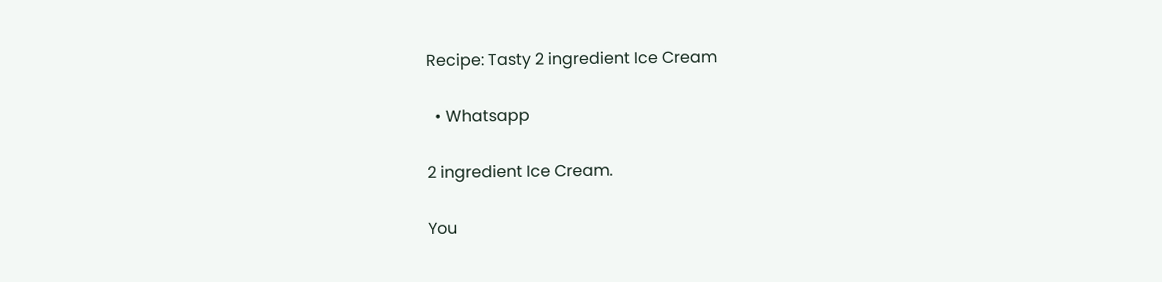Recipe: Tasty 2 ingredient Ice Cream

  • Whatsapp

2 ingredient Ice Cream.

You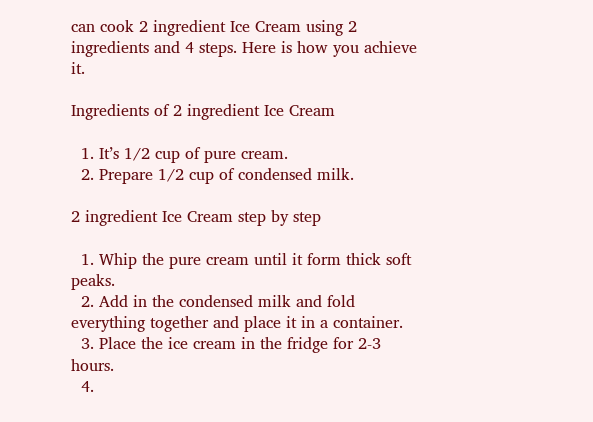can cook 2 ingredient Ice Cream using 2 ingredients and 4 steps. Here is how you achieve it.

Ingredients of 2 ingredient Ice Cream

  1. It’s 1/2 cup of pure cream.
  2. Prepare 1/2 cup of condensed milk.

2 ingredient Ice Cream step by step

  1. Whip the pure cream until it form thick soft peaks.
  2. Add in the condensed milk and fold everything together and place it in a container.
  3. Place the ice cream in the fridge for 2-3 hours.
  4.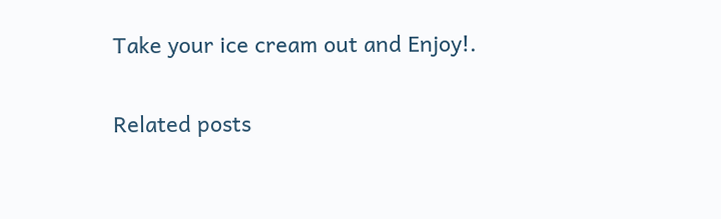Take your ice cream out and Enjoy!.

Related posts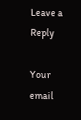Leave a Reply

Your email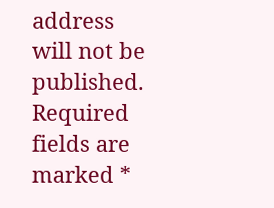address will not be published. Required fields are marked *